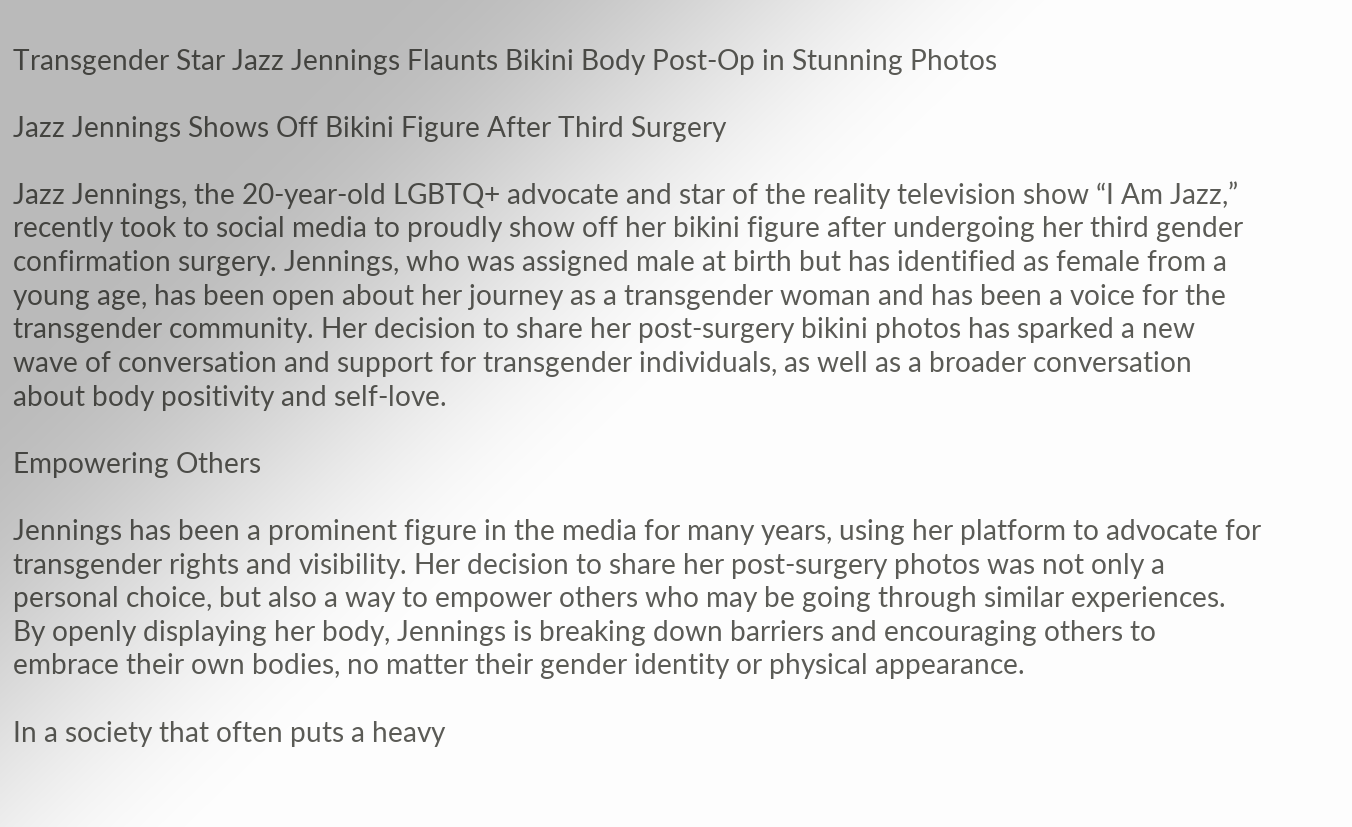Transgender Star Jazz Jennings Flaunts Bikini Body Post-Op in Stunning Photos

Jazz Jennings Shows Off Bikini Figure After Third Surgery

Jazz Jennings, the 20-year-old LGBTQ+ advocate and star of the reality television show “I Am Jazz,” recently took to social media to proudly show off her bikini figure after undergoing her third gender confirmation surgery. Jennings, who was assigned male at birth but has identified as female from a young age, has been open about her journey as a transgender woman and has been a voice for the transgender community. Her decision to share her post-surgery bikini photos has sparked a new wave of conversation and support for transgender individuals, as well as a broader conversation about body positivity and self-love.

Empowering Others

Jennings has been a prominent figure in the media for many years, using her platform to advocate for transgender rights and visibility. Her decision to share her post-surgery photos was not only a personal choice, but also a way to empower others who may be going through similar experiences. By openly displaying her body, Jennings is breaking down barriers and encouraging others to embrace their own bodies, no matter their gender identity or physical appearance.

In a society that often puts a heavy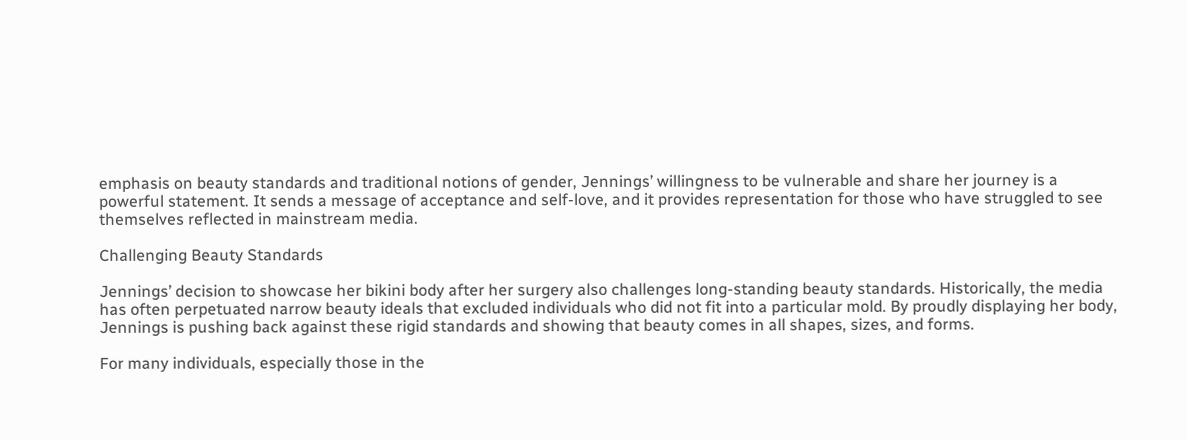emphasis on beauty standards and traditional notions of gender, Jennings’ willingness to be vulnerable and share her journey is a powerful statement. It sends a message of acceptance and self-love, and it provides representation for those who have struggled to see themselves reflected in mainstream media.

Challenging Beauty Standards

Jennings’ decision to showcase her bikini body after her surgery also challenges long-standing beauty standards. Historically, the media has often perpetuated narrow beauty ideals that excluded individuals who did not fit into a particular mold. By proudly displaying her body, Jennings is pushing back against these rigid standards and showing that beauty comes in all shapes, sizes, and forms.

For many individuals, especially those in the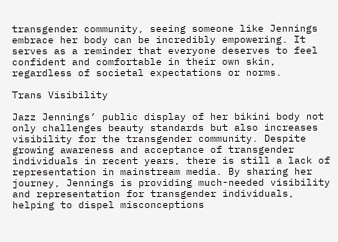transgender community, seeing someone like Jennings embrace her body can be incredibly empowering. It serves as a reminder that everyone deserves to feel confident and comfortable in their own skin, regardless of societal expectations or norms.

Trans Visibility

Jazz Jennings’ public display of her bikini body not only challenges beauty standards but also increases visibility for the transgender community. Despite growing awareness and acceptance of transgender individuals in recent years, there is still a lack of representation in mainstream media. By sharing her journey, Jennings is providing much-needed visibility and representation for transgender individuals, helping to dispel misconceptions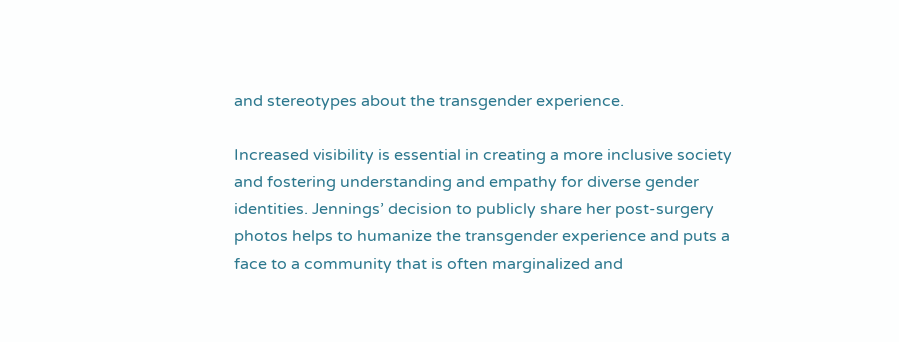and stereotypes about the transgender experience.

Increased visibility is essential in creating a more inclusive society and fostering understanding and empathy for diverse gender identities. Jennings’ decision to publicly share her post-surgery photos helps to humanize the transgender experience and puts a face to a community that is often marginalized and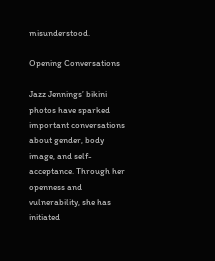misunderstood.

Opening Conversations

Jazz Jennings’ bikini photos have sparked important conversations about gender, body image, and self-acceptance. Through her openness and vulnerability, she has initiated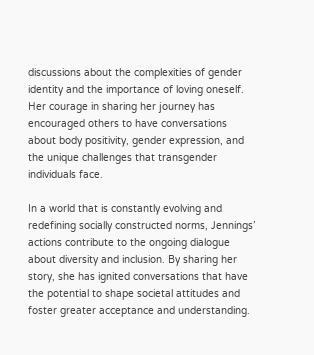discussions about the complexities of gender identity and the importance of loving oneself. Her courage in sharing her journey has encouraged others to have conversations about body positivity, gender expression, and the unique challenges that transgender individuals face.

In a world that is constantly evolving and redefining socially constructed norms, Jennings’ actions contribute to the ongoing dialogue about diversity and inclusion. By sharing her story, she has ignited conversations that have the potential to shape societal attitudes and foster greater acceptance and understanding.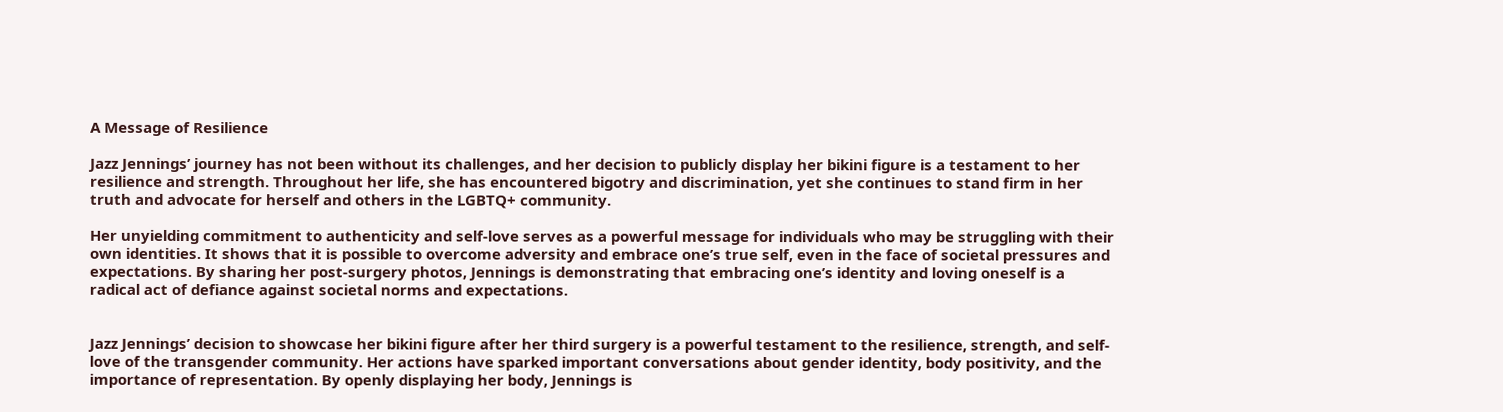A Message of Resilience

Jazz Jennings’ journey has not been without its challenges, and her decision to publicly display her bikini figure is a testament to her resilience and strength. Throughout her life, she has encountered bigotry and discrimination, yet she continues to stand firm in her truth and advocate for herself and others in the LGBTQ+ community.

Her unyielding commitment to authenticity and self-love serves as a powerful message for individuals who may be struggling with their own identities. It shows that it is possible to overcome adversity and embrace one’s true self, even in the face of societal pressures and expectations. By sharing her post-surgery photos, Jennings is demonstrating that embracing one’s identity and loving oneself is a radical act of defiance against societal norms and expectations.


Jazz Jennings’ decision to showcase her bikini figure after her third surgery is a powerful testament to the resilience, strength, and self-love of the transgender community. Her actions have sparked important conversations about gender identity, body positivity, and the importance of representation. By openly displaying her body, Jennings is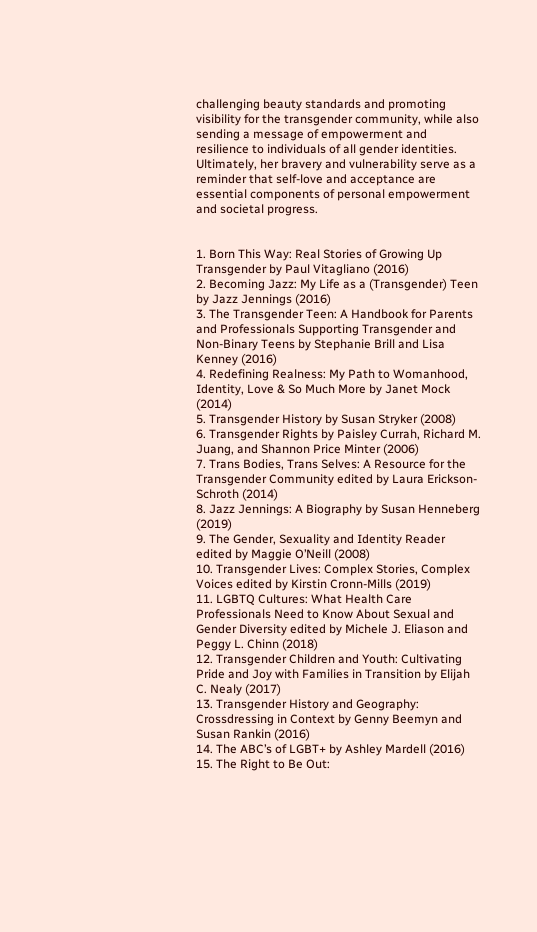challenging beauty standards and promoting visibility for the transgender community, while also sending a message of empowerment and resilience to individuals of all gender identities. Ultimately, her bravery and vulnerability serve as a reminder that self-love and acceptance are essential components of personal empowerment and societal progress.


1. Born This Way: Real Stories of Growing Up Transgender by Paul Vitagliano (2016)
2. Becoming Jazz: My Life as a (Transgender) Teen by Jazz Jennings (2016)
3. The Transgender Teen: A Handbook for Parents and Professionals Supporting Transgender and Non-Binary Teens by Stephanie Brill and Lisa Kenney (2016)
4. Redefining Realness: My Path to Womanhood, Identity, Love & So Much More by Janet Mock (2014)
5. Transgender History by Susan Stryker (2008)
6. Transgender Rights by Paisley Currah, Richard M. Juang, and Shannon Price Minter (2006)
7. Trans Bodies, Trans Selves: A Resource for the Transgender Community edited by Laura Erickson-Schroth (2014)
8. Jazz Jennings: A Biography by Susan Henneberg (2019)
9. The Gender, Sexuality and Identity Reader edited by Maggie O’Neill (2008)
10. Transgender Lives: Complex Stories, Complex Voices edited by Kirstin Cronn-Mills (2019)
11. LGBTQ Cultures: What Health Care Professionals Need to Know About Sexual and Gender Diversity edited by Michele J. Eliason and Peggy L. Chinn (2018)
12. Transgender Children and Youth: Cultivating Pride and Joy with Families in Transition by Elijah C. Nealy (2017)
13. Transgender History and Geography: Crossdressing in Context by Genny Beemyn and Susan Rankin (2016)
14. The ABC’s of LGBT+ by Ashley Mardell (2016)
15. The Right to Be Out: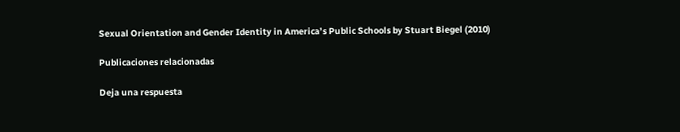Sexual Orientation and Gender Identity in America’s Public Schools by Stuart Biegel (2010)

Publicaciones relacionadas

Deja una respuesta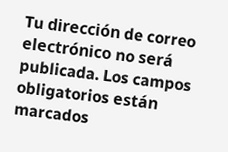Tu dirección de correo electrónico no será publicada. Los campos obligatorios están marcados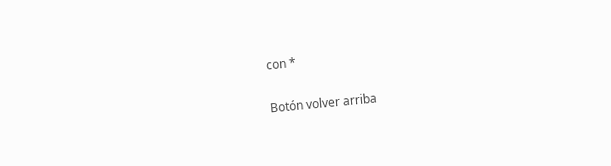con *

Botón volver arriba